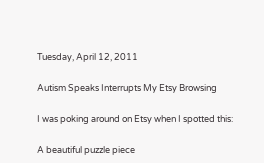Tuesday, April 12, 2011

Autism Speaks Interrupts My Etsy Browsing

I was poking around on Etsy when I spotted this:

A beautiful puzzle piece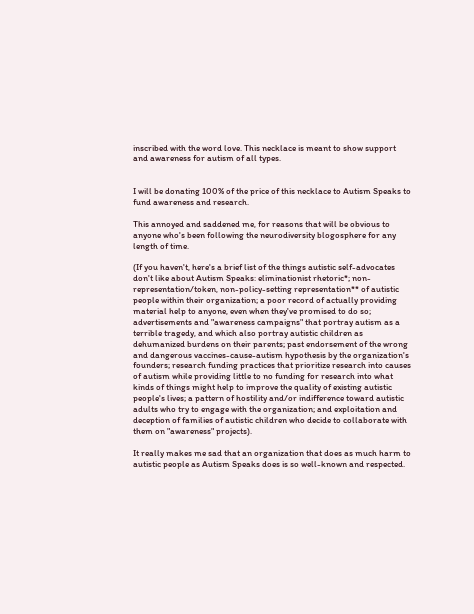inscribed with the word love. This necklace is meant to show support and awareness for autism of all types.


I will be donating 100% of the price of this necklace to Autism Speaks to fund awareness and research.

This annoyed and saddened me, for reasons that will be obvious to anyone who's been following the neurodiversity blogosphere for any length of time.

(If you haven't, here's a brief list of the things autistic self-advocates don't like about Autism Speaks: eliminationist rhetoric*; non-representation/token, non-policy-setting representation** of autistic people within their organization; a poor record of actually providing material help to anyone, even when they've promised to do so; advertisements and "awareness campaigns" that portray autism as a terrible tragedy, and which also portray autistic children as dehumanized burdens on their parents; past endorsement of the wrong and dangerous vaccines-cause-autism hypothesis by the organization's founders; research funding practices that prioritize research into causes of autism while providing little to no funding for research into what kinds of things might help to improve the quality of existing autistic people's lives; a pattern of hostility and/or indifference toward autistic adults who try to engage with the organization; and exploitation and deception of families of autistic children who decide to collaborate with them on "awareness" projects).

It really makes me sad that an organization that does as much harm to autistic people as Autism Speaks does is so well-known and respected.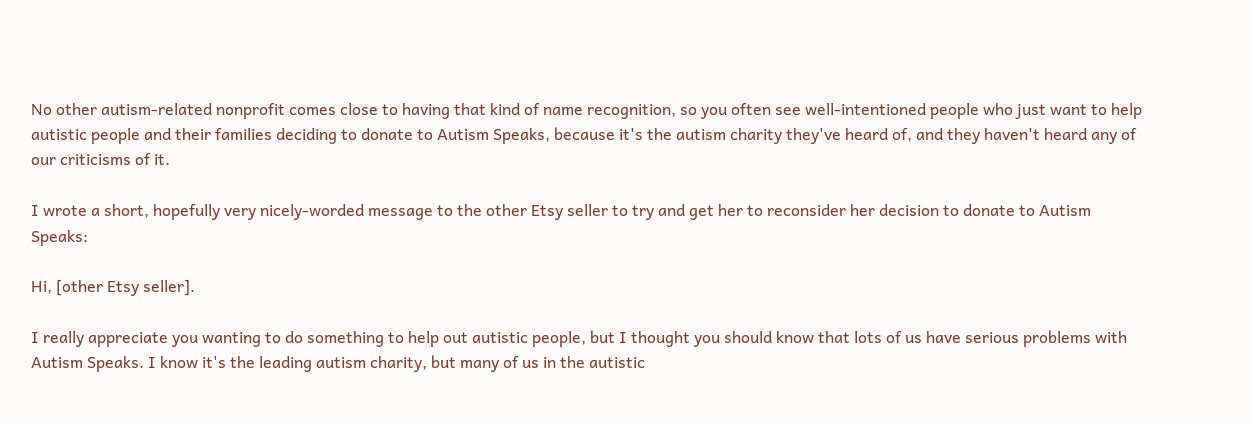No other autism-related nonprofit comes close to having that kind of name recognition, so you often see well-intentioned people who just want to help autistic people and their families deciding to donate to Autism Speaks, because it's the autism charity they've heard of, and they haven't heard any of our criticisms of it.

I wrote a short, hopefully very nicely-worded message to the other Etsy seller to try and get her to reconsider her decision to donate to Autism Speaks:

Hi, [other Etsy seller].

I really appreciate you wanting to do something to help out autistic people, but I thought you should know that lots of us have serious problems with Autism Speaks. I know it's the leading autism charity, but many of us in the autistic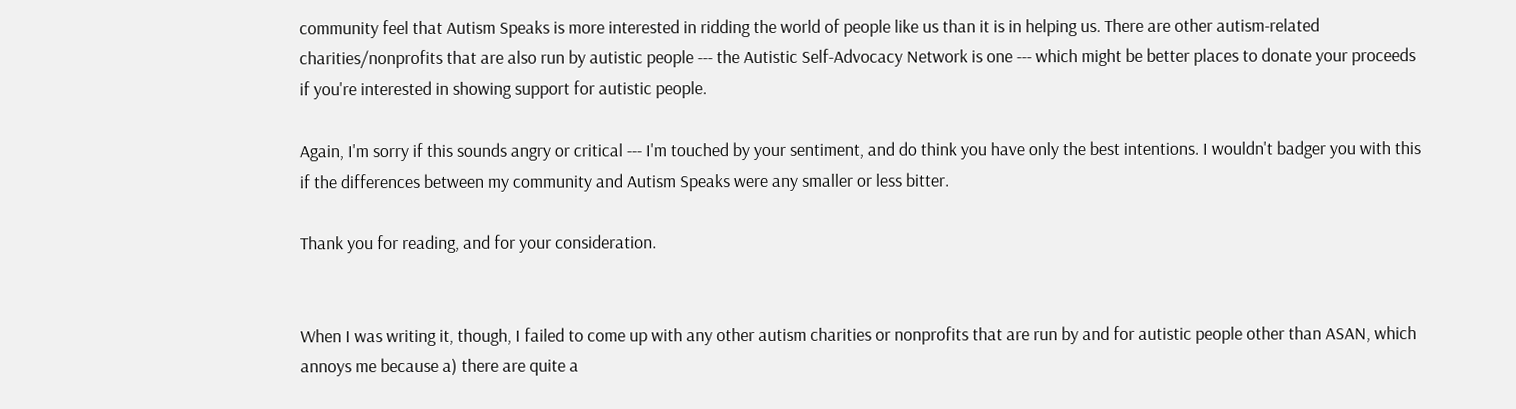community feel that Autism Speaks is more interested in ridding the world of people like us than it is in helping us. There are other autism-related charities/nonprofits that are also run by autistic people --- the Autistic Self-Advocacy Network is one --- which might be better places to donate your proceeds if you're interested in showing support for autistic people.

Again, I'm sorry if this sounds angry or critical --- I'm touched by your sentiment, and do think you have only the best intentions. I wouldn't badger you with this if the differences between my community and Autism Speaks were any smaller or less bitter.

Thank you for reading, and for your consideration.


When I was writing it, though, I failed to come up with any other autism charities or nonprofits that are run by and for autistic people other than ASAN, which annoys me because a) there are quite a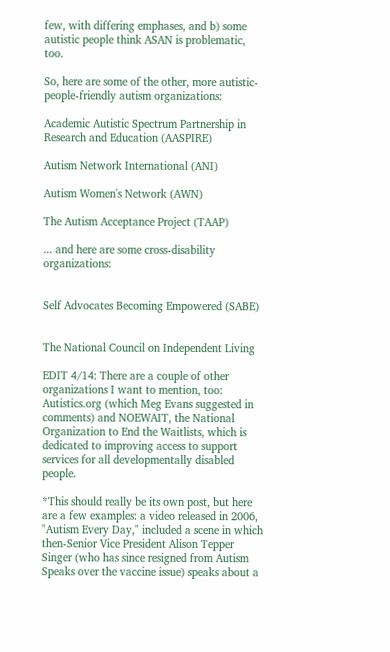few, with differing emphases, and b) some autistic people think ASAN is problematic, too.

So, here are some of the other, more autistic-people-friendly autism organizations:

Academic Autistic Spectrum Partnership in Research and Education (AASPIRE)

Autism Network International (ANI)

Autism Women's Network (AWN)

The Autism Acceptance Project (TAAP)

... and here are some cross-disability organizations:


Self Advocates Becoming Empowered (SABE)


The National Council on Independent Living

EDIT 4/14: There are a couple of other organizations I want to mention, too: Autistics.org (which Meg Evans suggested in comments) and NOEWAIT, the National Organization to End the Waitlists, which is dedicated to improving access to support services for all developmentally disabled people.

*This should really be its own post, but here are a few examples: a video released in 2006, "Autism Every Day," included a scene in which then-Senior Vice President Alison Tepper Singer (who has since resigned from Autism Speaks over the vaccine issue) speaks about a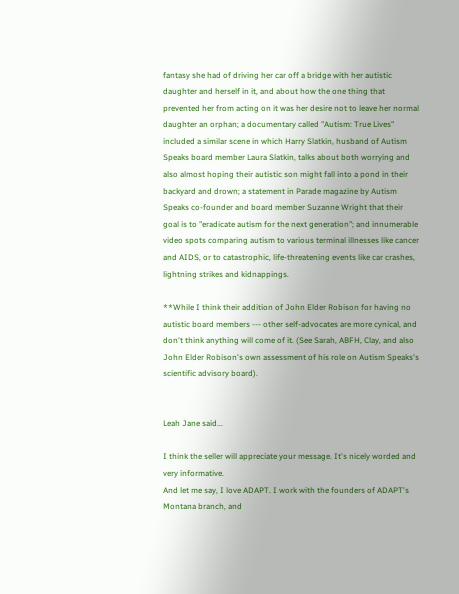fantasy she had of driving her car off a bridge with her autistic daughter and herself in it, and about how the one thing that prevented her from acting on it was her desire not to leave her normal daughter an orphan; a documentary called "Autism: True Lives" included a similar scene in which Harry Slatkin, husband of Autism Speaks board member Laura Slatkin, talks about both worrying and also almost hoping their autistic son might fall into a pond in their backyard and drown; a statement in Parade magazine by Autism Speaks co-founder and board member Suzanne Wright that their goal is to "eradicate autism for the next generation"; and innumerable video spots comparing autism to various terminal illnesses like cancer and AIDS, or to catastrophic, life-threatening events like car crashes, lightning strikes and kidnappings.

**While I think their addition of John Elder Robison for having no autistic board members --- other self-advocates are more cynical, and don't think anything will come of it. (See Sarah, ABFH, Clay, and also John Elder Robison's own assessment of his role on Autism Speaks's scientific advisory board).


Leah Jane said...

I think the seller will appreciate your message. It's nicely worded and very informative.
And let me say, I love ADAPT. I work with the founders of ADAPT's Montana branch, and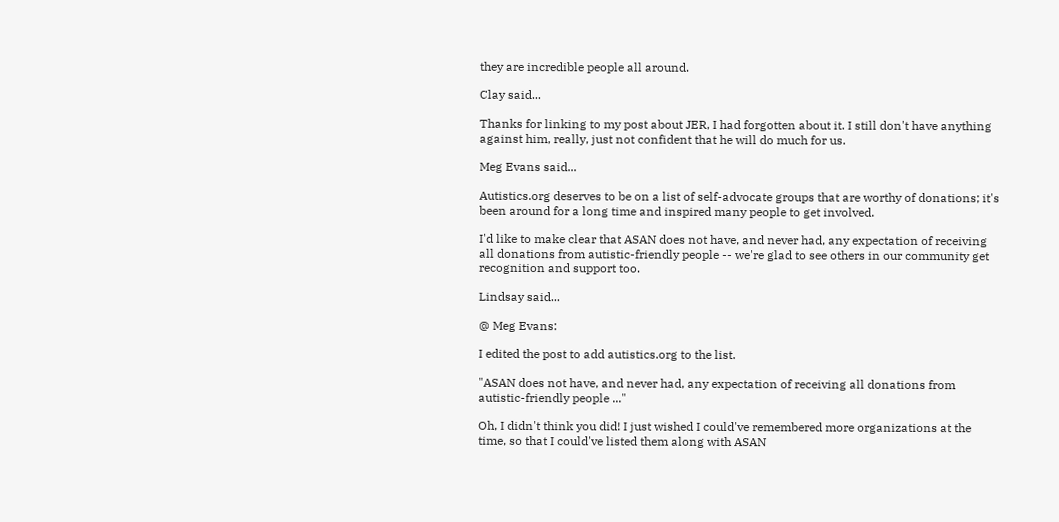they are incredible people all around.

Clay said...

Thanks for linking to my post about JER, I had forgotten about it. I still don't have anything against him, really, just not confident that he will do much for us.

Meg Evans said...

Autistics.org deserves to be on a list of self-advocate groups that are worthy of donations; it's been around for a long time and inspired many people to get involved.

I'd like to make clear that ASAN does not have, and never had, any expectation of receiving all donations from autistic-friendly people -- we're glad to see others in our community get recognition and support too.

Lindsay said...

@ Meg Evans:

I edited the post to add autistics.org to the list.

"ASAN does not have, and never had, any expectation of receiving all donations from autistic-friendly people ..."

Oh, I didn't think you did! I just wished I could've remembered more organizations at the time, so that I could've listed them along with ASAN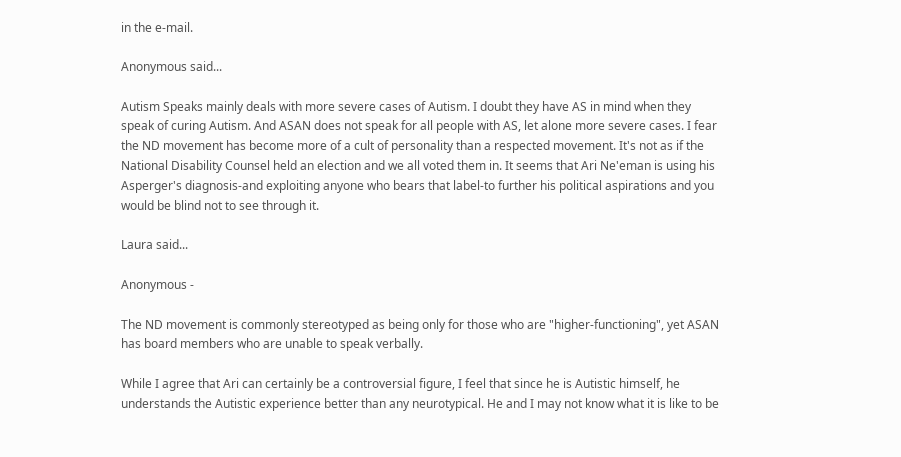in the e-mail.

Anonymous said...

Autism Speaks mainly deals with more severe cases of Autism. I doubt they have AS in mind when they speak of curing Autism. And ASAN does not speak for all people with AS, let alone more severe cases. I fear the ND movement has become more of a cult of personality than a respected movement. It's not as if the National Disability Counsel held an election and we all voted them in. It seems that Ari Ne'eman is using his Asperger's diagnosis-and exploiting anyone who bears that label-to further his political aspirations and you would be blind not to see through it.

Laura said...

Anonymous -

The ND movement is commonly stereotyped as being only for those who are "higher-functioning", yet ASAN has board members who are unable to speak verbally.

While I agree that Ari can certainly be a controversial figure, I feel that since he is Autistic himself, he understands the Autistic experience better than any neurotypical. He and I may not know what it is like to be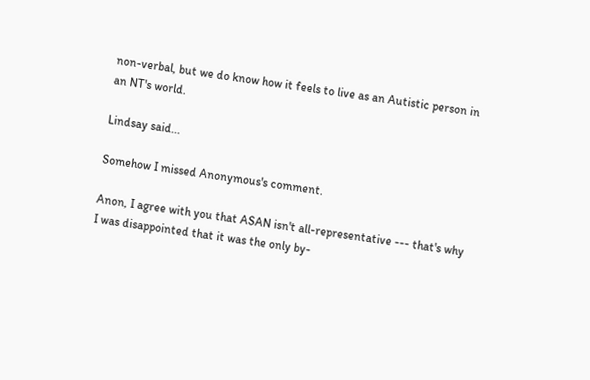non-verbal, but we do know how it feels to live as an Autistic person in an NT's world.

Lindsay said...

Somehow I missed Anonymous's comment.

Anon, I agree with you that ASAN isn't all-representative --- that's why I was disappointed that it was the only by-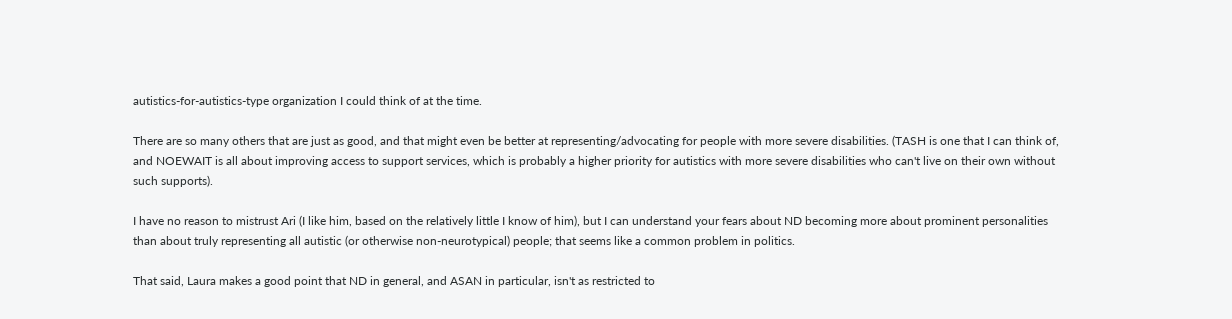autistics-for-autistics-type organization I could think of at the time.

There are so many others that are just as good, and that might even be better at representing/advocating for people with more severe disabilities. (TASH is one that I can think of, and NOEWAIT is all about improving access to support services, which is probably a higher priority for autistics with more severe disabilities who can't live on their own without such supports).

I have no reason to mistrust Ari (I like him, based on the relatively little I know of him), but I can understand your fears about ND becoming more about prominent personalities than about truly representing all autistic (or otherwise non-neurotypical) people; that seems like a common problem in politics.

That said, Laura makes a good point that ND in general, and ASAN in particular, isn't as restricted to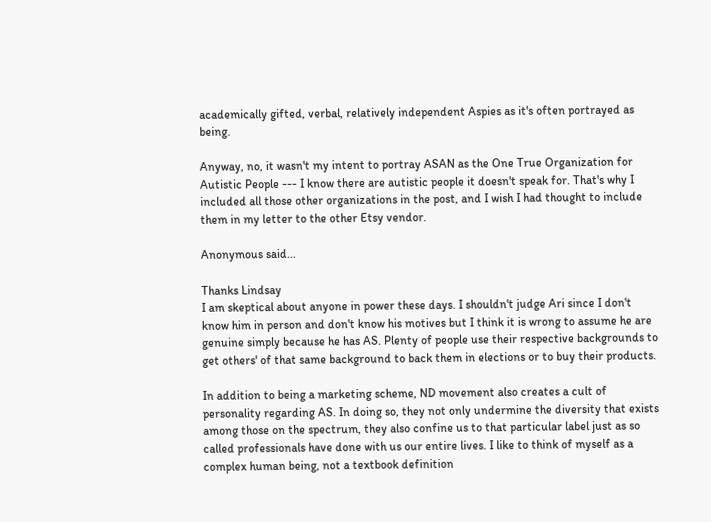academically gifted, verbal, relatively independent Aspies as it's often portrayed as being.

Anyway, no, it wasn't my intent to portray ASAN as the One True Organization for Autistic People --- I know there are autistic people it doesn't speak for. That's why I included all those other organizations in the post, and I wish I had thought to include them in my letter to the other Etsy vendor.

Anonymous said...

Thanks Lindsay
I am skeptical about anyone in power these days. I shouldn't judge Ari since I don't know him in person and don't know his motives but I think it is wrong to assume he are genuine simply because he has AS. Plenty of people use their respective backgrounds to get others' of that same background to back them in elections or to buy their products.

In addition to being a marketing scheme, ND movement also creates a cult of personality regarding AS. In doing so, they not only undermine the diversity that exists among those on the spectrum, they also confine us to that particular label just as so called professionals have done with us our entire lives. I like to think of myself as a complex human being, not a textbook definition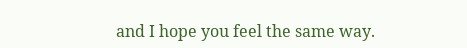and I hope you feel the same way.